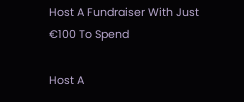Host A Fundraiser With Just €100 To Spend

Host A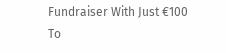Fundraiser With Just €100 To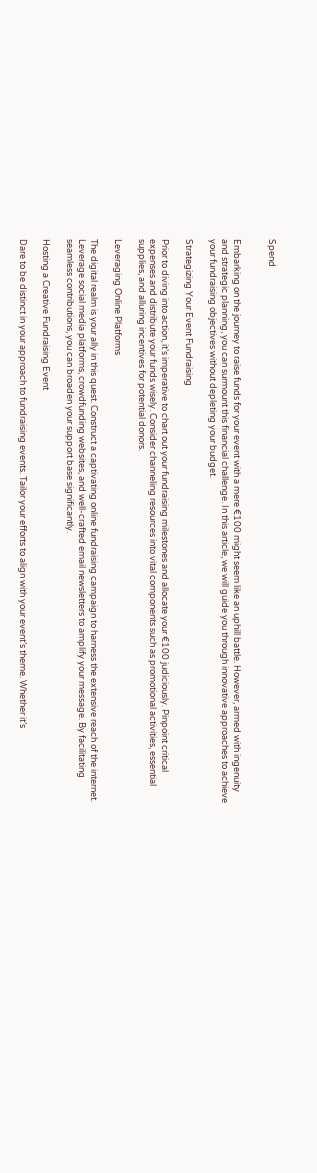Spend


Embarking on the journey to raise funds for your event with a mere €100 might seem like an uphill battle. However, armed with ingenuity and strategic planning, you can surmount this financial challenge. In this article, we will guide you through innovative approaches to achieve your fundraising objectives without depleting your budget.

Strategizing Your Event Fundraising

Prior to diving into action, it’s imperative to chart out your fundraising milestones and allocate your €100 judiciously. Pinpoint critical expenses and distribute your funds wisely. Consider channeling resources into vital components such as promotional activities, essential supplies, and alluring incentives for potential donors.

Leveraging Online Platforms

The digital realm is your ally in this quest. Construct a captivating online fundraising campaign to harness the extensive reach of the internet. Leverage social media platforms, crowdfunding websites, and well-crafted email newsletters to amplify your message. By facilitating seamless contributions, you can broaden your support base significantly.

Hosting a Creative Fundraising Event

Dare to be distinct in your approach to fundraising events. Tailor your efforts to align with your event’s theme. Whether it’s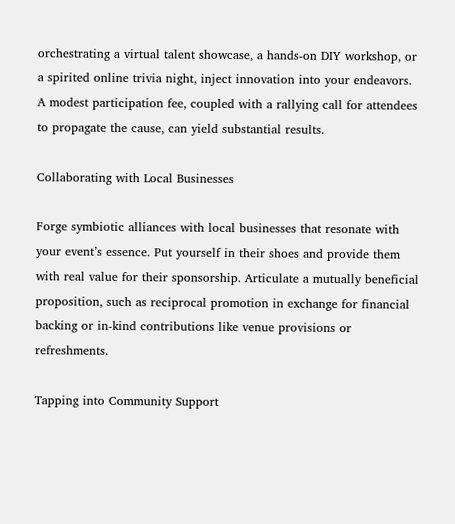orchestrating a virtual talent showcase, a hands-on DIY workshop, or a spirited online trivia night, inject innovation into your endeavors. A modest participation fee, coupled with a rallying call for attendees to propagate the cause, can yield substantial results.

Collaborating with Local Businesses

Forge symbiotic alliances with local businesses that resonate with your event’s essence. Put yourself in their shoes and provide them with real value for their sponsorship. Articulate a mutually beneficial proposition, such as reciprocal promotion in exchange for financial backing or in-kind contributions like venue provisions or refreshments.

Tapping into Community Support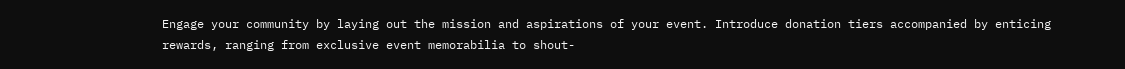Engage your community by laying out the mission and aspirations of your event. Introduce donation tiers accompanied by enticing rewards, ranging from exclusive event memorabilia to shout-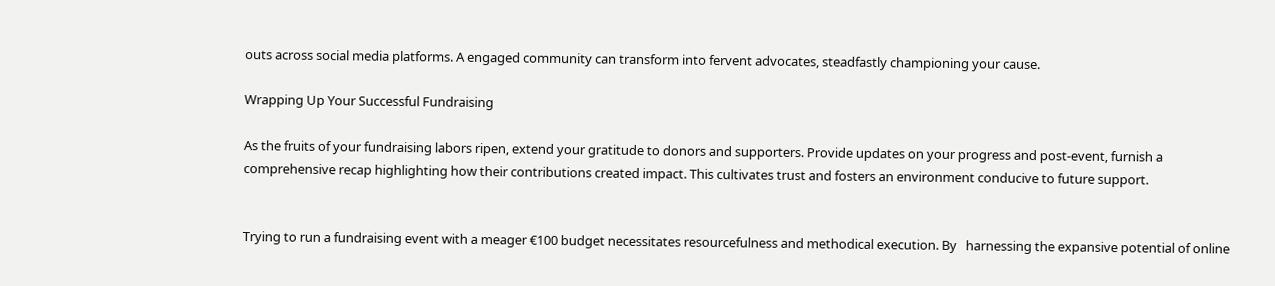outs across social media platforms. A engaged community can transform into fervent advocates, steadfastly championing your cause.

Wrapping Up Your Successful Fundraising

As the fruits of your fundraising labors ripen, extend your gratitude to donors and supporters. Provide updates on your progress and post-event, furnish a comprehensive recap highlighting how their contributions created impact. This cultivates trust and fosters an environment conducive to future support.


Trying to run a fundraising event with a meager €100 budget necessitates resourcefulness and methodical execution. By   harnessing the expansive potential of online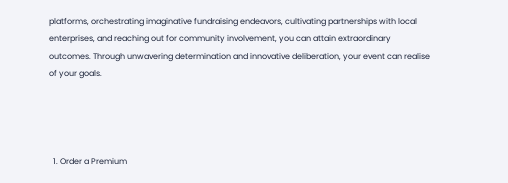platforms, orchestrating imaginative fundraising endeavors, cultivating partnerships with local enterprises, and reaching out for community involvement, you can attain extraordinary outcomes. Through unwavering determination and innovative deliberation, your event can realise of your goals.




  1. Order a Premium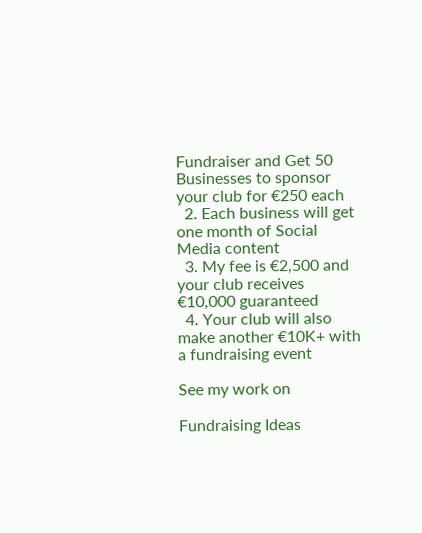Fundraiser and Get 50 Businesses to sponsor your club for €250 each
  2. Each business will get one month of Social Media content
  3. My fee is €2,500 and your club receives €10,000 guaranteed
  4. Your club will also make another €10K+ with a fundraising event

See my work on

Fundraising Ideas